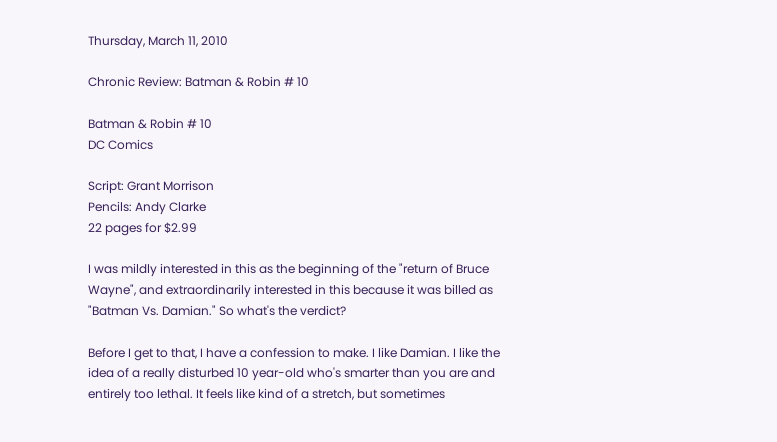Thursday, March 11, 2010

Chronic Review: Batman & Robin # 10

Batman & Robin # 10
DC Comics

Script: Grant Morrison
Pencils: Andy Clarke
22 pages for $2.99

I was mildly interested in this as the beginning of the "return of Bruce Wayne", and extraordinarily interested in this because it was billed as "Batman Vs. Damian." So what's the verdict?

Before I get to that, I have a confession to make. I like Damian. I like the idea of a really disturbed 10 year-old who's smarter than you are and entirely too lethal. It feels like kind of a stretch, but sometimes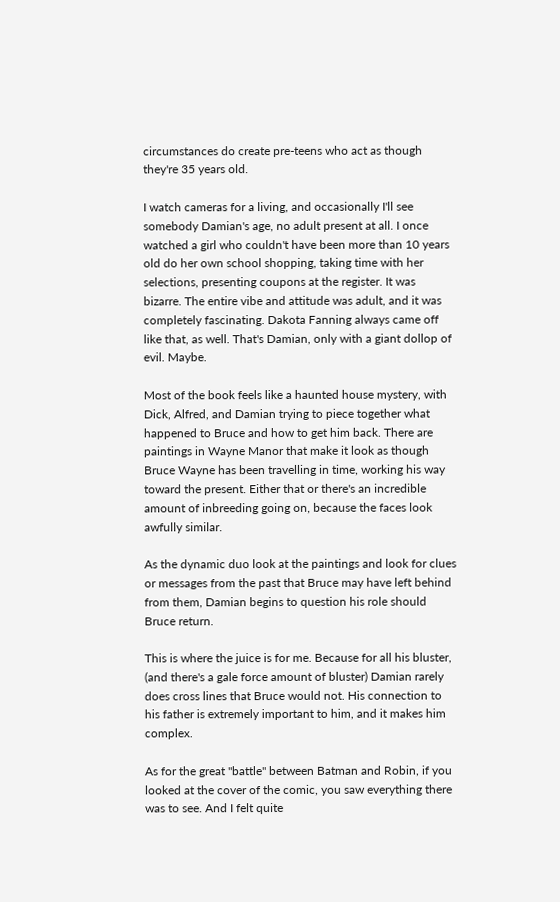circumstances do create pre-teens who act as though they're 35 years old.

I watch cameras for a living, and occasionally I'll see somebody Damian's age, no adult present at all. I once watched a girl who couldn't have been more than 10 years old do her own school shopping, taking time with her selections, presenting coupons at the register. It was bizarre. The entire vibe and attitude was adult, and it was completely fascinating. Dakota Fanning always came off like that, as well. That's Damian, only with a giant dollop of evil. Maybe.

Most of the book feels like a haunted house mystery, with Dick, Alfred, and Damian trying to piece together what happened to Bruce and how to get him back. There are paintings in Wayne Manor that make it look as though Bruce Wayne has been travelling in time, working his way toward the present. Either that or there's an incredible amount of inbreeding going on, because the faces look awfully similar.

As the dynamic duo look at the paintings and look for clues or messages from the past that Bruce may have left behind from them, Damian begins to question his role should Bruce return.

This is where the juice is for me. Because for all his bluster, (and there's a gale force amount of bluster) Damian rarely does cross lines that Bruce would not. His connection to his father is extremely important to him, and it makes him complex.

As for the great "battle" between Batman and Robin, if you looked at the cover of the comic, you saw everything there was to see. And I felt quite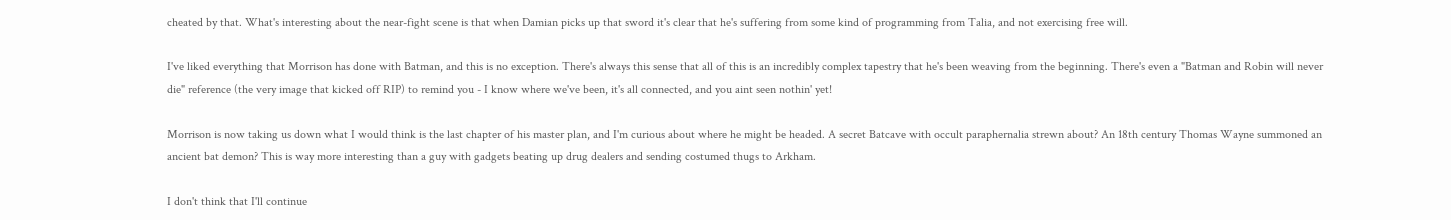cheated by that. What's interesting about the near-fight scene is that when Damian picks up that sword it's clear that he's suffering from some kind of programming from Talia, and not exercising free will.

I've liked everything that Morrison has done with Batman, and this is no exception. There's always this sense that all of this is an incredibly complex tapestry that he's been weaving from the beginning. There's even a "Batman and Robin will never die" reference (the very image that kicked off RIP) to remind you - I know where we've been, it's all connected, and you aint seen nothin' yet!

Morrison is now taking us down what I would think is the last chapter of his master plan, and I'm curious about where he might be headed. A secret Batcave with occult paraphernalia strewn about? An 18th century Thomas Wayne summoned an ancient bat demon? This is way more interesting than a guy with gadgets beating up drug dealers and sending costumed thugs to Arkham.

I don't think that I'll continue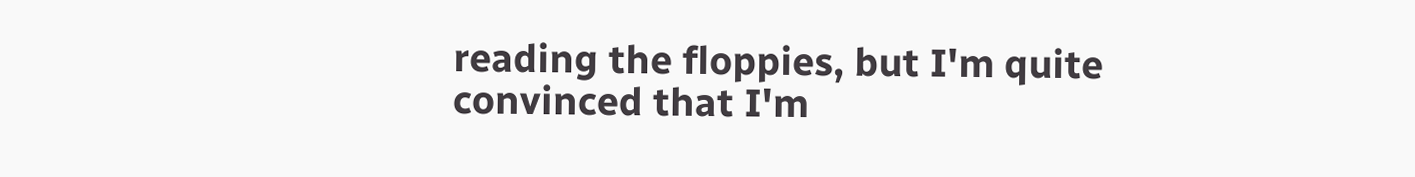reading the floppies, but I'm quite convinced that I'm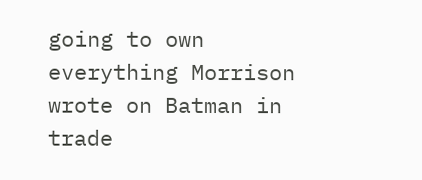going to own everything Morrison wrote on Batman in trade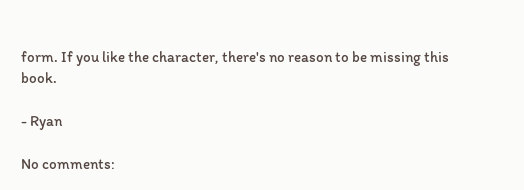form. If you like the character, there's no reason to be missing this book.

- Ryan

No comments: